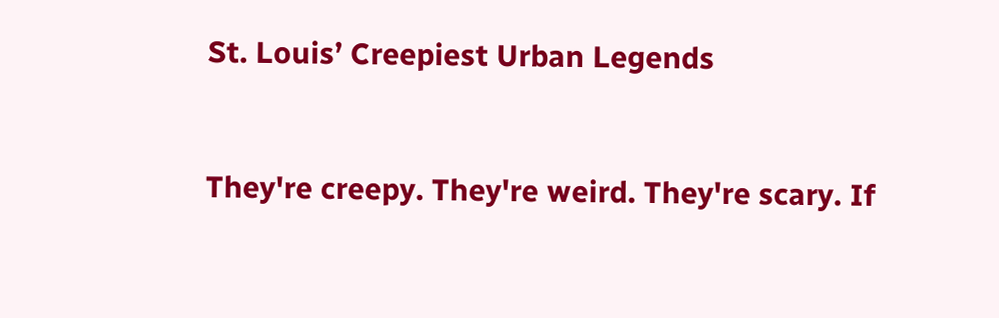St. Louis’ Creepiest Urban Legends


They're creepy. They're weird. They're scary. If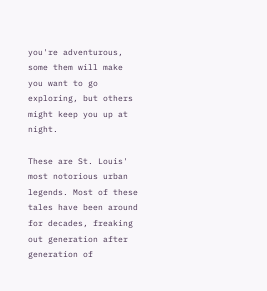you're adventurous, some them will make you want to go exploring, but others might keep you up at night.

These are St. Louis' most notorious urban legends. Most of these tales have been around for decades, freaking out generation after generation of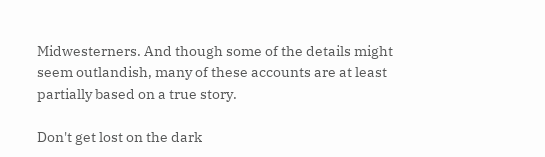Midwesterners. And though some of the details might seem outlandish, many of these accounts are at least partially based on a true story.

Don't get lost on the dark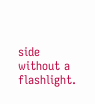side without a flashlight.